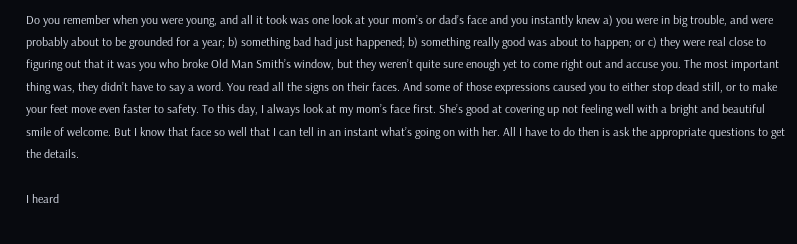Do you remember when you were young, and all it took was one look at your mom’s or dad’s face and you instantly knew a) you were in big trouble, and were probably about to be grounded for a year; b) something bad had just happened; b) something really good was about to happen; or c) they were real close to figuring out that it was you who broke Old Man Smith’s window, but they weren’t quite sure enough yet to come right out and accuse you. The most important thing was, they didn’t have to say a word. You read all the signs on their faces. And some of those expressions caused you to either stop dead still, or to make your feet move even faster to safety. To this day, I always look at my mom’s face first. She’s good at covering up not feeling well with a bright and beautiful smile of welcome. But I know that face so well that I can tell in an instant what’s going on with her. All I have to do then is ask the appropriate questions to get the details.

I heard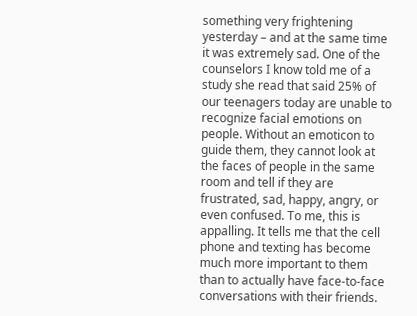something very frightening yesterday – and at the same time it was extremely sad. One of the counselors I know told me of a study she read that said 25% of our teenagers today are unable to recognize facial emotions on people. Without an emoticon to guide them, they cannot look at the faces of people in the same room and tell if they are frustrated, sad, happy, angry, or even confused. To me, this is appalling. It tells me that the cell phone and texting has become much more important to them than to actually have face-to-face conversations with their friends.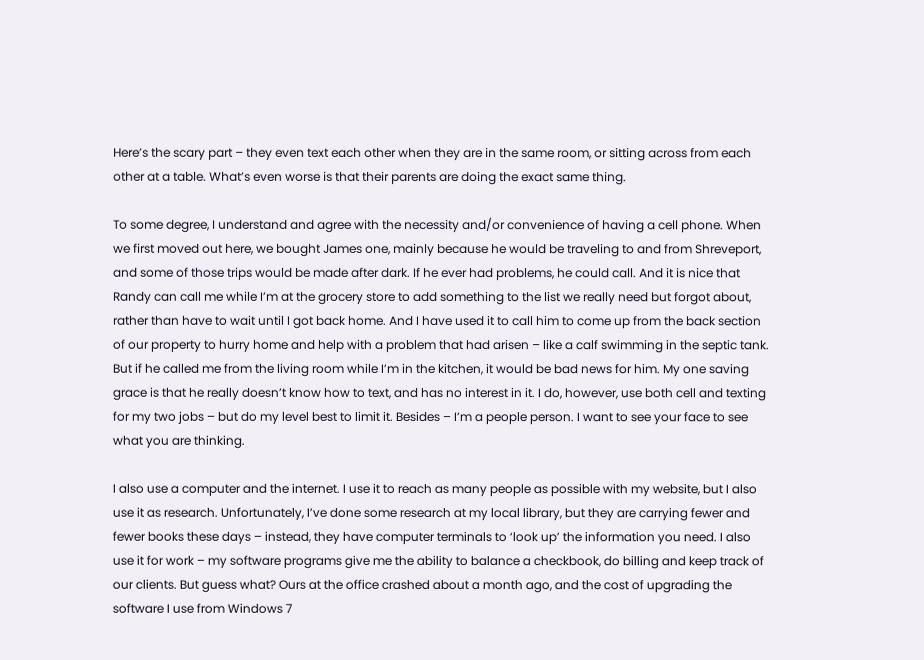Here’s the scary part – they even text each other when they are in the same room, or sitting across from each other at a table. What’s even worse is that their parents are doing the exact same thing.

To some degree, I understand and agree with the necessity and/or convenience of having a cell phone. When we first moved out here, we bought James one, mainly because he would be traveling to and from Shreveport, and some of those trips would be made after dark. If he ever had problems, he could call. And it is nice that Randy can call me while I’m at the grocery store to add something to the list we really need but forgot about, rather than have to wait until I got back home. And I have used it to call him to come up from the back section of our property to hurry home and help with a problem that had arisen – like a calf swimming in the septic tank. But if he called me from the living room while I’m in the kitchen, it would be bad news for him. My one saving grace is that he really doesn’t know how to text, and has no interest in it. I do, however, use both cell and texting for my two jobs – but do my level best to limit it. Besides – I’m a people person. I want to see your face to see what you are thinking.

I also use a computer and the internet. I use it to reach as many people as possible with my website, but I also use it as research. Unfortunately, I’ve done some research at my local library, but they are carrying fewer and fewer books these days – instead, they have computer terminals to ‘look up’ the information you need. I also use it for work – my software programs give me the ability to balance a checkbook, do billing and keep track of our clients. But guess what? Ours at the office crashed about a month ago, and the cost of upgrading the software I use from Windows 7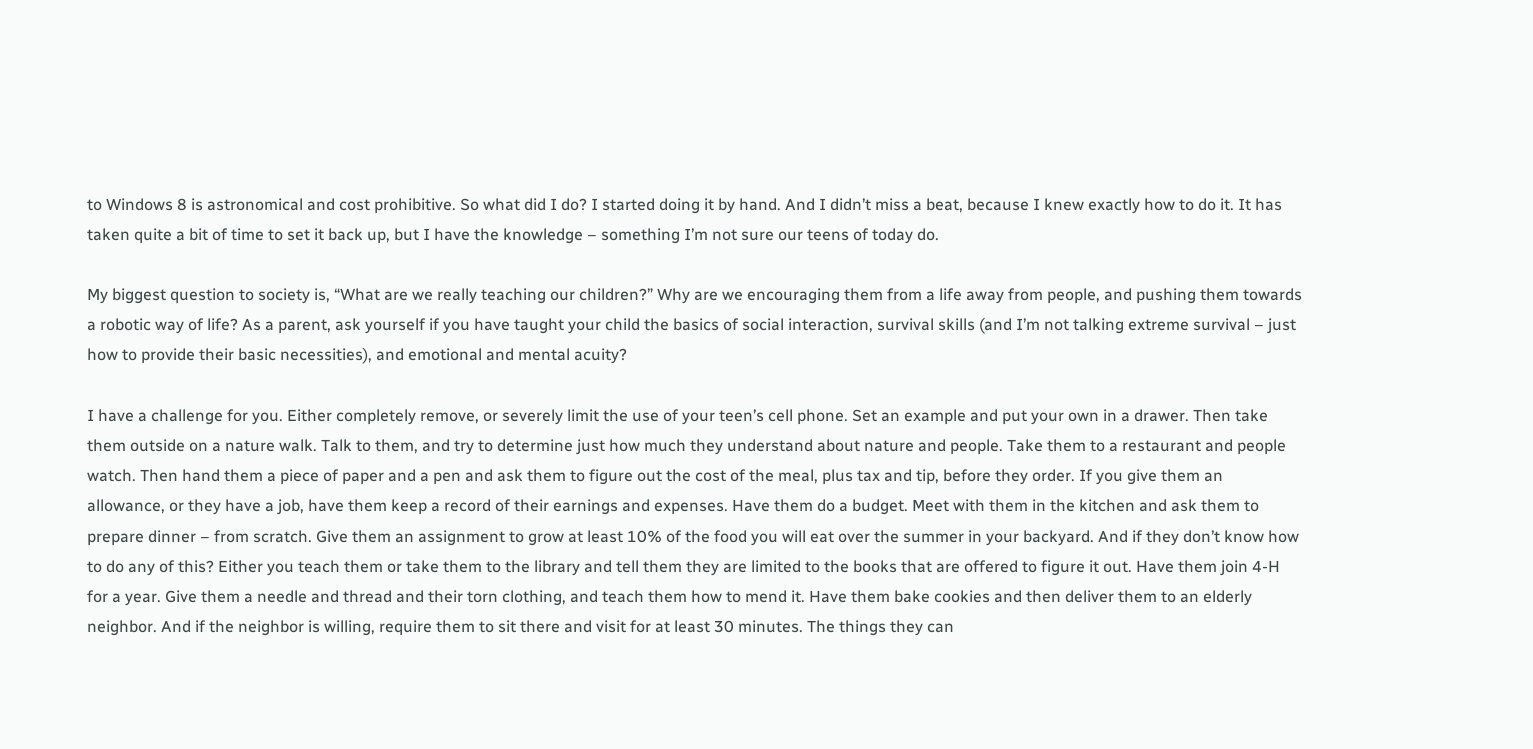to Windows 8 is astronomical and cost prohibitive. So what did I do? I started doing it by hand. And I didn’t miss a beat, because I knew exactly how to do it. It has taken quite a bit of time to set it back up, but I have the knowledge – something I’m not sure our teens of today do.

My biggest question to society is, “What are we really teaching our children?” Why are we encouraging them from a life away from people, and pushing them towards a robotic way of life? As a parent, ask yourself if you have taught your child the basics of social interaction, survival skills (and I’m not talking extreme survival – just how to provide their basic necessities), and emotional and mental acuity?

I have a challenge for you. Either completely remove, or severely limit the use of your teen’s cell phone. Set an example and put your own in a drawer. Then take them outside on a nature walk. Talk to them, and try to determine just how much they understand about nature and people. Take them to a restaurant and people watch. Then hand them a piece of paper and a pen and ask them to figure out the cost of the meal, plus tax and tip, before they order. If you give them an allowance, or they have a job, have them keep a record of their earnings and expenses. Have them do a budget. Meet with them in the kitchen and ask them to prepare dinner – from scratch. Give them an assignment to grow at least 10% of the food you will eat over the summer in your backyard. And if they don’t know how to do any of this? Either you teach them or take them to the library and tell them they are limited to the books that are offered to figure it out. Have them join 4-H for a year. Give them a needle and thread and their torn clothing, and teach them how to mend it. Have them bake cookies and then deliver them to an elderly neighbor. And if the neighbor is willing, require them to sit there and visit for at least 30 minutes. The things they can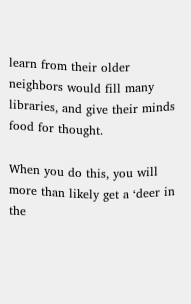learn from their older neighbors would fill many libraries, and give their minds food for thought.

When you do this, you will more than likely get a ‘deer in the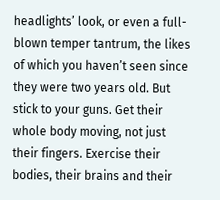headlights’ look, or even a full-blown temper tantrum, the likes of which you haven’t seen since they were two years old. But stick to your guns. Get their whole body moving, not just their fingers. Exercise their bodies, their brains and their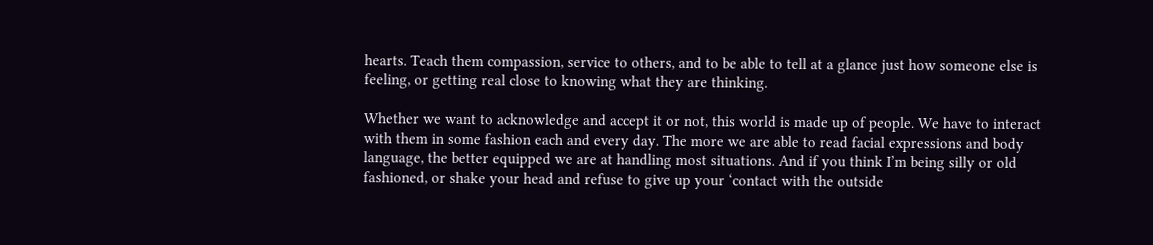hearts. Teach them compassion, service to others, and to be able to tell at a glance just how someone else is feeling, or getting real close to knowing what they are thinking.

Whether we want to acknowledge and accept it or not, this world is made up of people. We have to interact with them in some fashion each and every day. The more we are able to read facial expressions and body language, the better equipped we are at handling most situations. And if you think I’m being silly or old fashioned, or shake your head and refuse to give up your ‘contact with the outside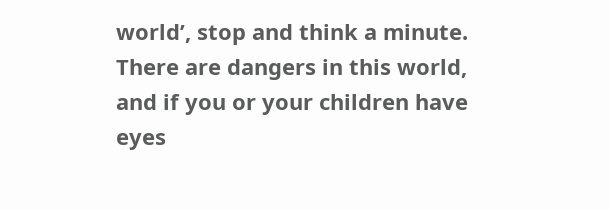world’, stop and think a minute. There are dangers in this world, and if you or your children have eyes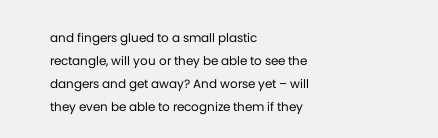and fingers glued to a small plastic rectangle, will you or they be able to see the dangers and get away? And worse yet – will they even be able to recognize them if they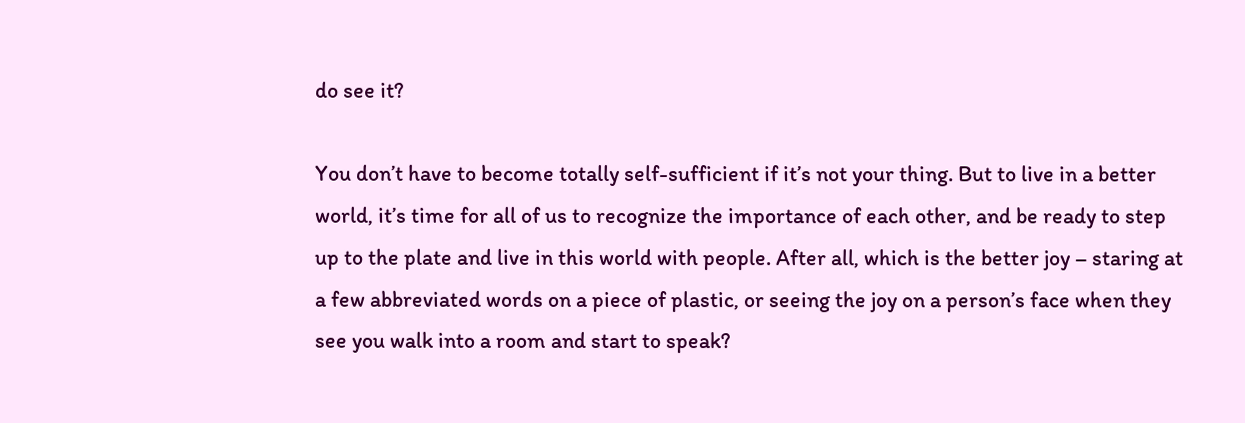do see it?

You don’t have to become totally self-sufficient if it’s not your thing. But to live in a better world, it’s time for all of us to recognize the importance of each other, and be ready to step up to the plate and live in this world with people. After all, which is the better joy – staring at a few abbreviated words on a piece of plastic, or seeing the joy on a person’s face when they see you walk into a room and start to speak?